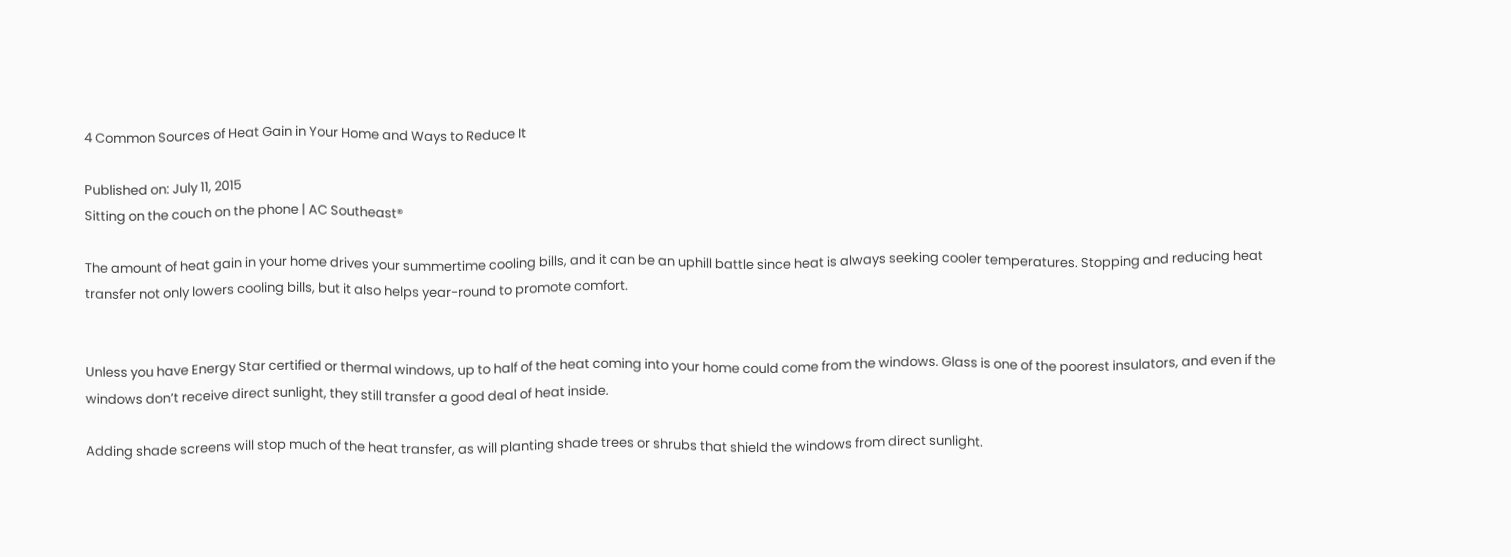4 Common Sources of Heat Gain in Your Home and Ways to Reduce It

Published on: July 11, 2015
Sitting on the couch on the phone | AC Southeast®

The amount of heat gain in your home drives your summertime cooling bills, and it can be an uphill battle since heat is always seeking cooler temperatures. Stopping and reducing heat transfer not only lowers cooling bills, but it also helps year-round to promote comfort.


Unless you have Energy Star certified or thermal windows, up to half of the heat coming into your home could come from the windows. Glass is one of the poorest insulators, and even if the windows don’t receive direct sunlight, they still transfer a good deal of heat inside.

Adding shade screens will stop much of the heat transfer, as will planting shade trees or shrubs that shield the windows from direct sunlight.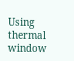Using thermal window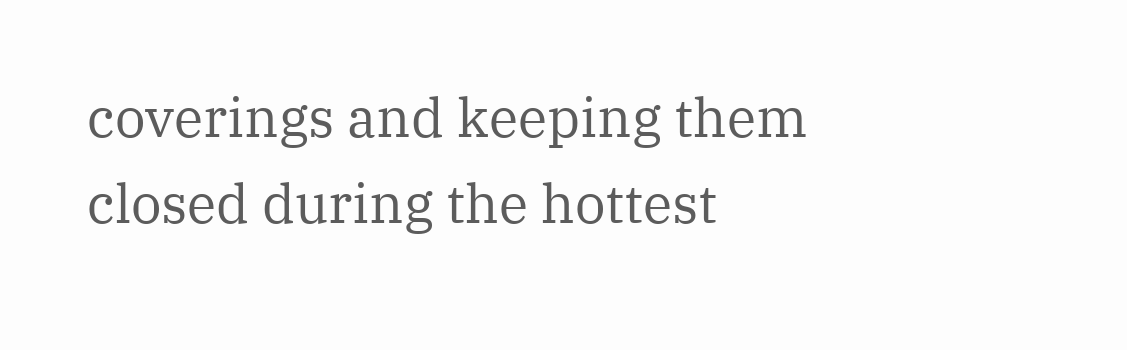coverings and keeping them closed during the hottest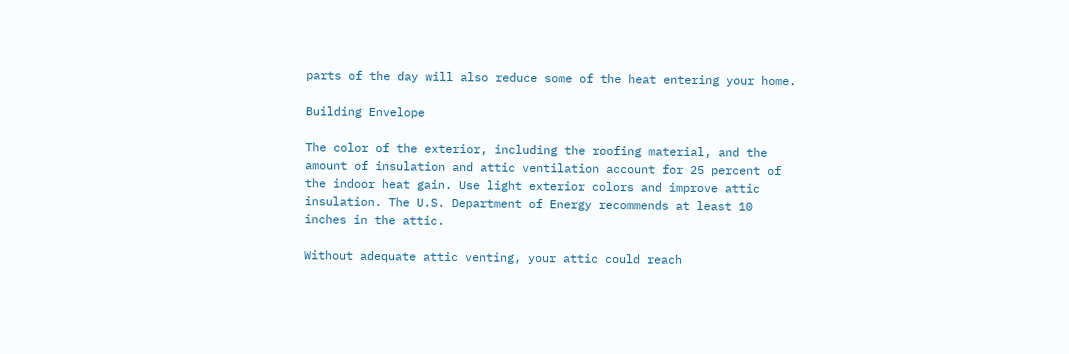parts of the day will also reduce some of the heat entering your home.

Building Envelope

The color of the exterior, including the roofing material, and the amount of insulation and attic ventilation account for 25 percent of the indoor heat gain. Use light exterior colors and improve attic insulation. The U.S. Department of Energy recommends at least 10 inches in the attic.

Without adequate attic venting, your attic could reach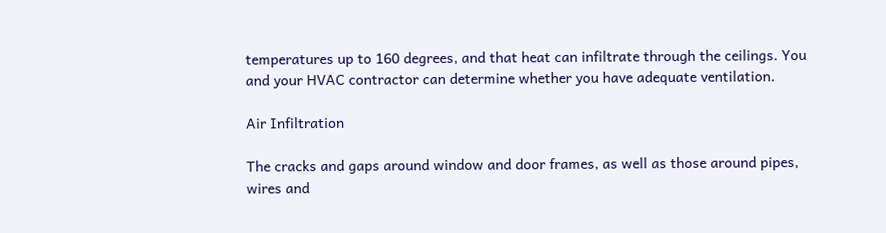temperatures up to 160 degrees, and that heat can infiltrate through the ceilings. You and your HVAC contractor can determine whether you have adequate ventilation.

Air Infiltration

The cracks and gaps around window and door frames, as well as those around pipes, wires and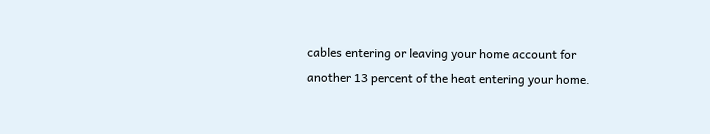cables entering or leaving your home account for another 13 percent of the heat entering your home.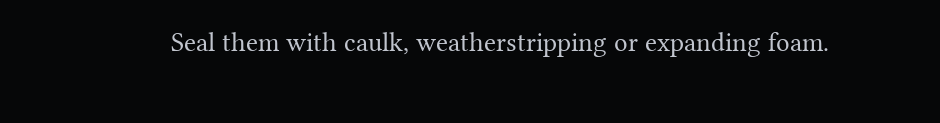Seal them with caulk, weatherstripping or expanding foam.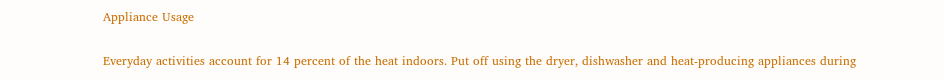Appliance Usage

Everyday activities account for 14 percent of the heat indoors. Put off using the dryer, dishwasher and heat-producing appliances during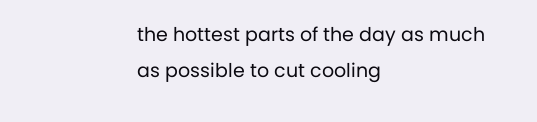the hottest parts of the day as much as possible to cut cooling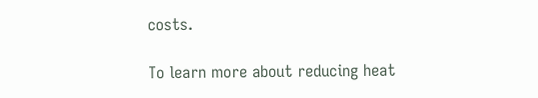costs.

To learn more about reducing heat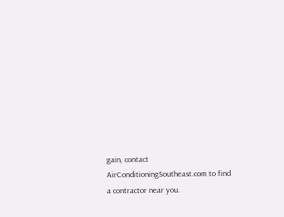gain, contact AirConditioningSoutheast.com to find a contractor near you.